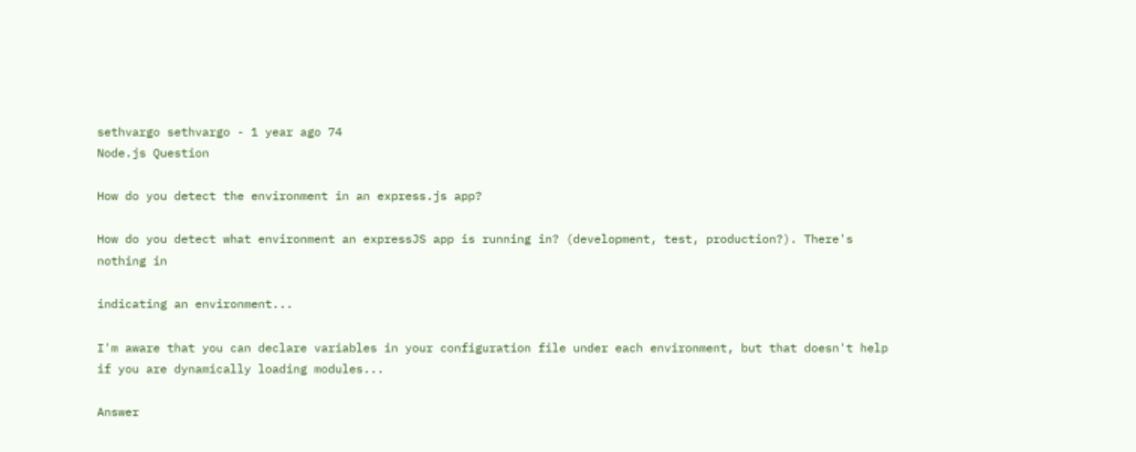sethvargo sethvargo - 1 year ago 74
Node.js Question

How do you detect the environment in an express.js app?

How do you detect what environment an expressJS app is running in? (development, test, production?). There's nothing in

indicating an environment...

I'm aware that you can declare variables in your configuration file under each environment, but that doesn't help if you are dynamically loading modules...

Answer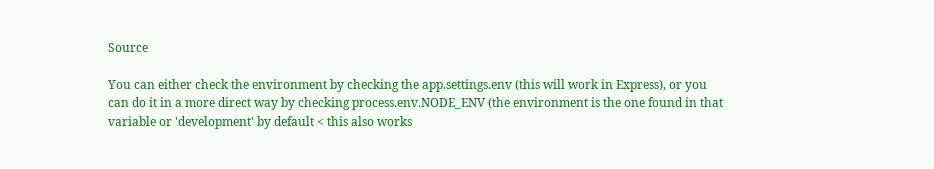Source

You can either check the environment by checking the app.settings.env (this will work in Express), or you can do it in a more direct way by checking process.env.NODE_ENV (the environment is the one found in that variable or 'development' by default < this also works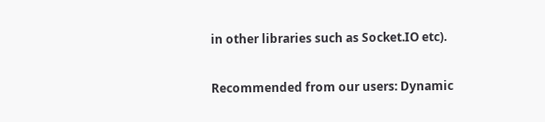in other libraries such as Socket.IO etc).

Recommended from our users: Dynamic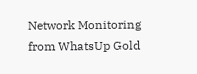Network Monitoring from WhatsUp Gold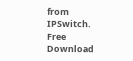from IPSwitch. Free Download